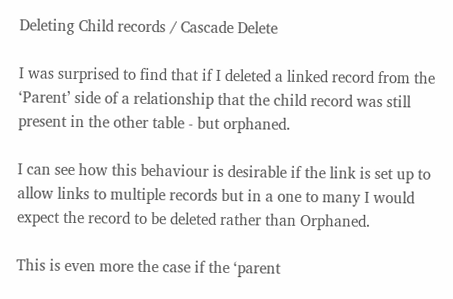Deleting Child records / Cascade Delete

I was surprised to find that if I deleted a linked record from the ‘Parent’ side of a relationship that the child record was still present in the other table - but orphaned.

I can see how this behaviour is desirable if the link is set up to allow links to multiple records but in a one to many I would expect the record to be deleted rather than Orphaned.

This is even more the case if the ‘parent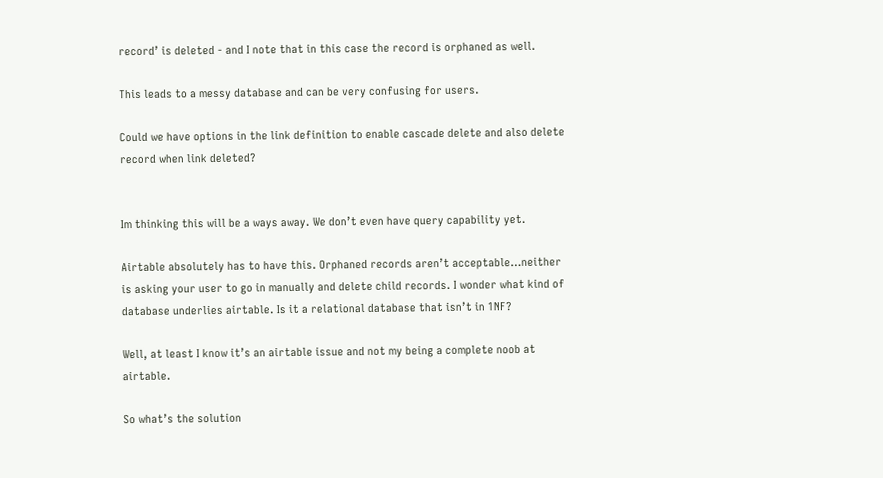record’ is deleted - and I note that in this case the record is orphaned as well.

This leads to a messy database and can be very confusing for users.

Could we have options in the link definition to enable cascade delete and also delete record when link deleted?


Im thinking this will be a ways away. We don’t even have query capability yet.

Airtable absolutely has to have this. Orphaned records aren’t acceptable…neither is asking your user to go in manually and delete child records. I wonder what kind of database underlies airtable. Is it a relational database that isn’t in 1NF?

Well, at least I know it’s an airtable issue and not my being a complete noob at airtable.

So what’s the solution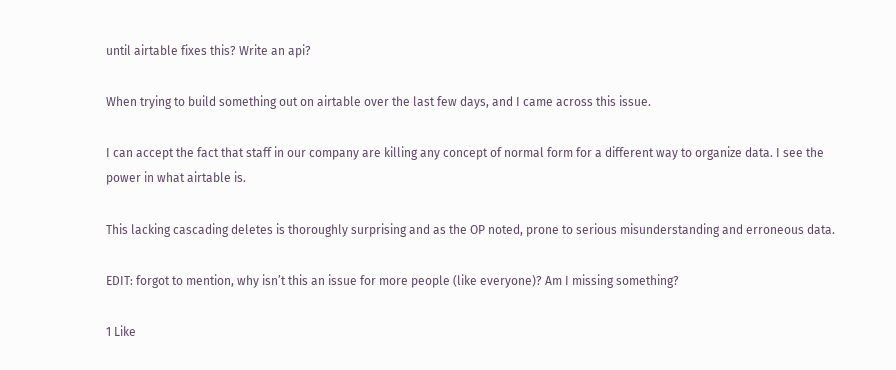until airtable fixes this? Write an api?

When trying to build something out on airtable over the last few days, and I came across this issue.

I can accept the fact that staff in our company are killing any concept of normal form for a different way to organize data. I see the power in what airtable is.

This lacking cascading deletes is thoroughly surprising and as the OP noted, prone to serious misunderstanding and erroneous data.

EDIT: forgot to mention, why isn’t this an issue for more people (like everyone)? Am I missing something?

1 Like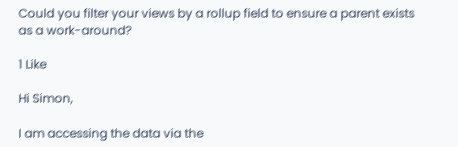Could you filter your views by a rollup field to ensure a parent exists as a work-around?

1 Like

Hi Simon,

I am accessing the data via the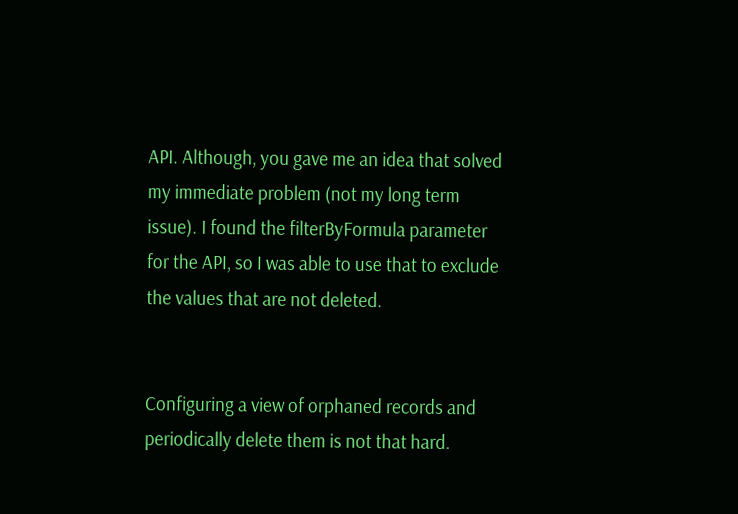API. Although, you gave me an idea that solved my immediate problem (not my long term issue). I found the filterByFormula parameter for the API, so I was able to use that to exclude the values that are not deleted.


Configuring a view of orphaned records and periodically delete them is not that hard.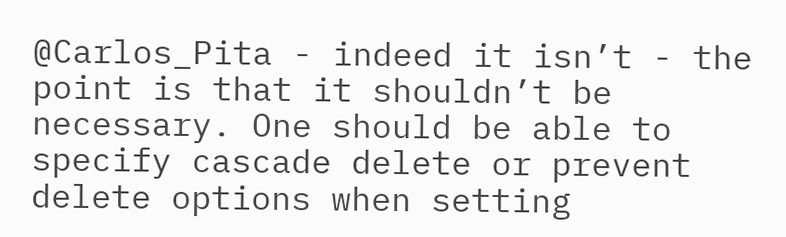@Carlos_Pita - indeed it isn’t - the point is that it shouldn’t be necessary. One should be able to specify cascade delete or prevent delete options when setting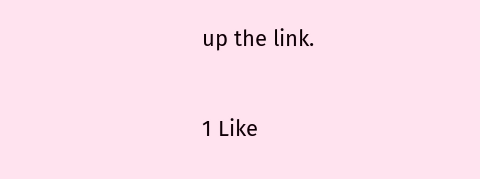up the link.

1 Like